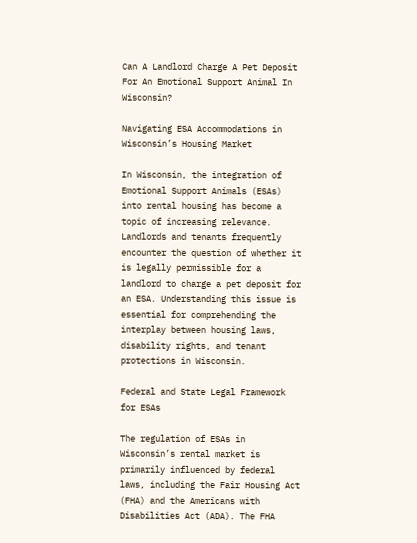Can A Landlord Charge A Pet Deposit For An Emotional Support Animal In Wisconsin?

Navigating ESA Accommodations in Wisconsin’s Housing Market

In Wisconsin, the integration of Emotional Support Animals (ESAs) into rental housing has become a topic of increasing relevance. Landlords and tenants frequently encounter the question of whether it is legally permissible for a landlord to charge a pet deposit for an ESA. Understanding this issue is essential for comprehending the interplay between housing laws, disability rights, and tenant protections in Wisconsin.

Federal and State Legal Framework for ESAs

The regulation of ESAs in Wisconsin’s rental market is primarily influenced by federal laws, including the Fair Housing Act (FHA) and the Americans with Disabilities Act (ADA). The FHA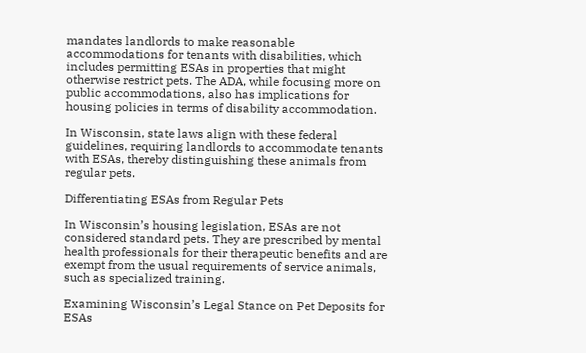mandates landlords to make reasonable accommodations for tenants with disabilities, which includes permitting ESAs in properties that might otherwise restrict pets. The ADA, while focusing more on public accommodations, also has implications for housing policies in terms of disability accommodation.

In Wisconsin, state laws align with these federal guidelines, requiring landlords to accommodate tenants with ESAs, thereby distinguishing these animals from regular pets.

Differentiating ESAs from Regular Pets

In Wisconsin’s housing legislation, ESAs are not considered standard pets. They are prescribed by mental health professionals for their therapeutic benefits and are exempt from the usual requirements of service animals, such as specialized training.

Examining Wisconsin’s Legal Stance on Pet Deposits for ESAs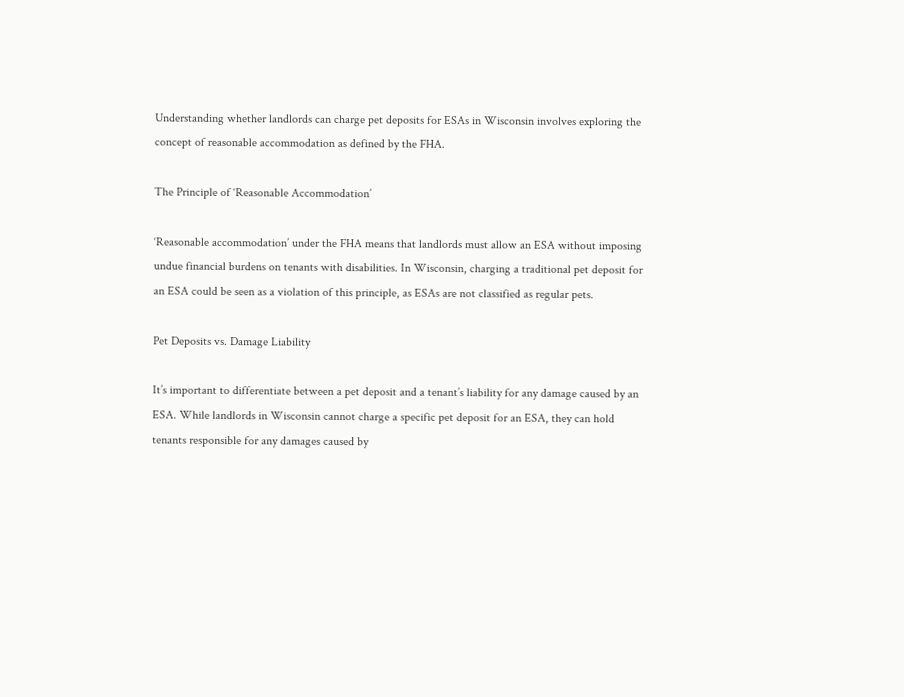Understanding whether landlords can charge pet deposits for ESAs in Wisconsin involves exploring the concept of reasonable accommodation as defined by the FHA.

The Principle of ‘Reasonable Accommodation’

‘Reasonable accommodation’ under the FHA means that landlords must allow an ESA without imposing undue financial burdens on tenants with disabilities. In Wisconsin, charging a traditional pet deposit for an ESA could be seen as a violation of this principle, as ESAs are not classified as regular pets.

Pet Deposits vs. Damage Liability

It’s important to differentiate between a pet deposit and a tenant’s liability for any damage caused by an ESA. While landlords in Wisconsin cannot charge a specific pet deposit for an ESA, they can hold tenants responsible for any damages caused by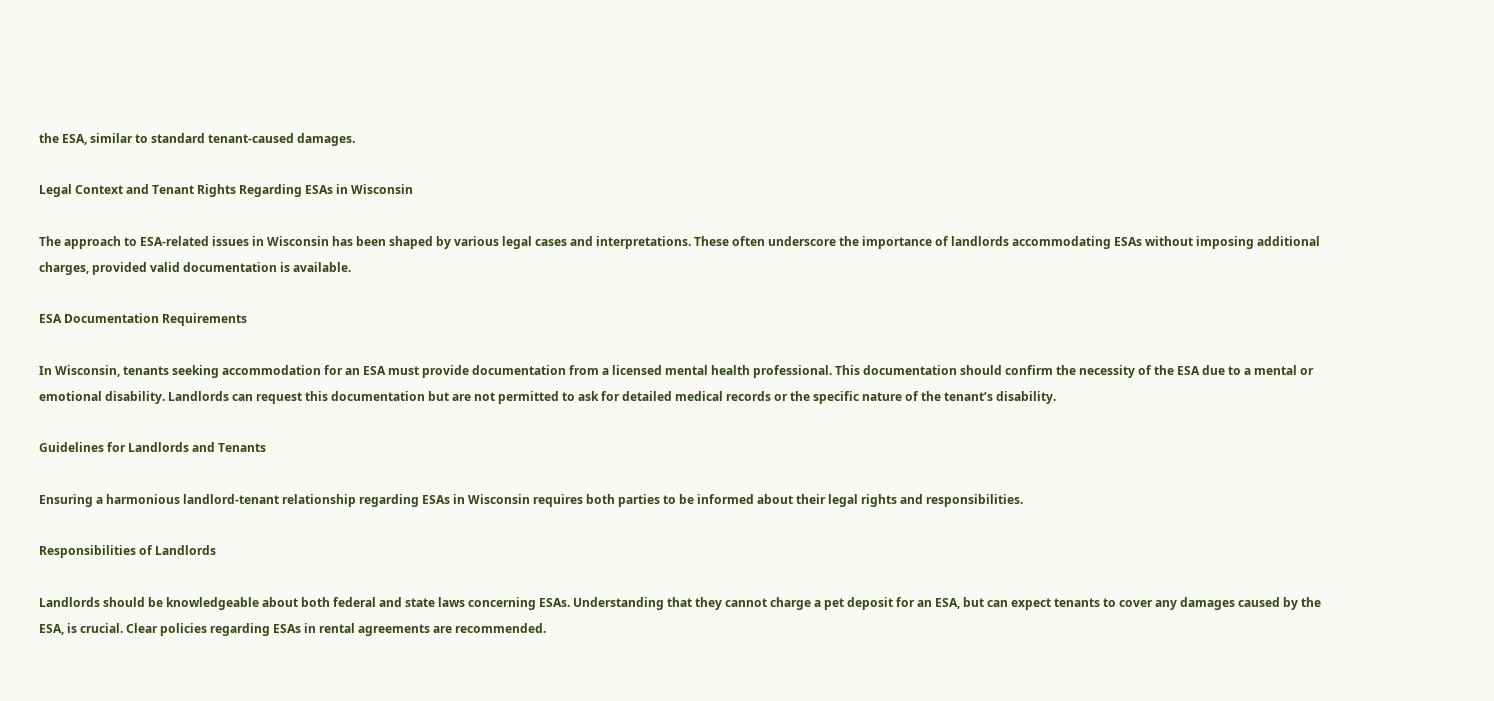the ESA, similar to standard tenant-caused damages.

Legal Context and Tenant Rights Regarding ESAs in Wisconsin

The approach to ESA-related issues in Wisconsin has been shaped by various legal cases and interpretations. These often underscore the importance of landlords accommodating ESAs without imposing additional charges, provided valid documentation is available.

ESA Documentation Requirements

In Wisconsin, tenants seeking accommodation for an ESA must provide documentation from a licensed mental health professional. This documentation should confirm the necessity of the ESA due to a mental or emotional disability. Landlords can request this documentation but are not permitted to ask for detailed medical records or the specific nature of the tenant’s disability.

Guidelines for Landlords and Tenants

Ensuring a harmonious landlord-tenant relationship regarding ESAs in Wisconsin requires both parties to be informed about their legal rights and responsibilities.

Responsibilities of Landlords

Landlords should be knowledgeable about both federal and state laws concerning ESAs. Understanding that they cannot charge a pet deposit for an ESA, but can expect tenants to cover any damages caused by the ESA, is crucial. Clear policies regarding ESAs in rental agreements are recommended.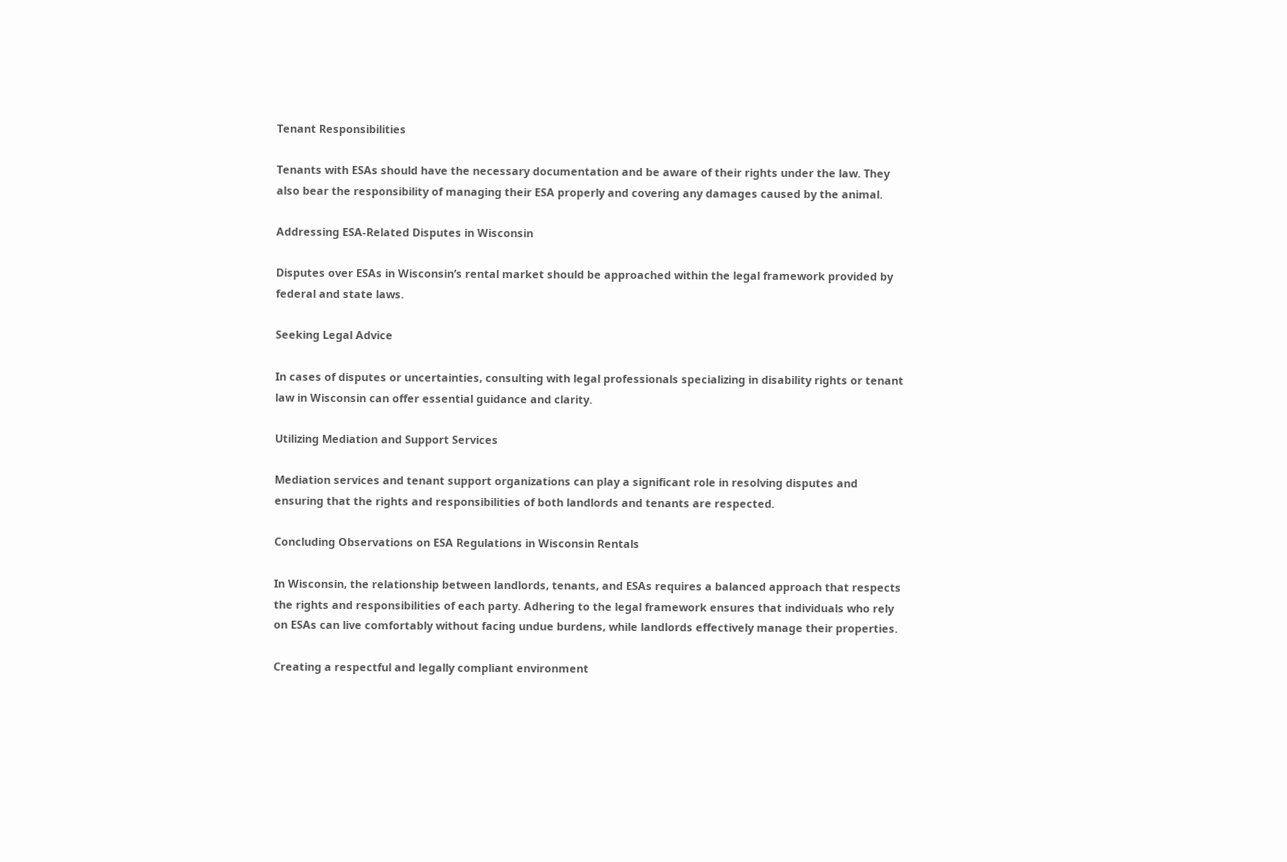Tenant Responsibilities

Tenants with ESAs should have the necessary documentation and be aware of their rights under the law. They also bear the responsibility of managing their ESA properly and covering any damages caused by the animal.

Addressing ESA-Related Disputes in Wisconsin

Disputes over ESAs in Wisconsin’s rental market should be approached within the legal framework provided by federal and state laws.

Seeking Legal Advice

In cases of disputes or uncertainties, consulting with legal professionals specializing in disability rights or tenant law in Wisconsin can offer essential guidance and clarity.

Utilizing Mediation and Support Services

Mediation services and tenant support organizations can play a significant role in resolving disputes and ensuring that the rights and responsibilities of both landlords and tenants are respected.

Concluding Observations on ESA Regulations in Wisconsin Rentals

In Wisconsin, the relationship between landlords, tenants, and ESAs requires a balanced approach that respects the rights and responsibilities of each party. Adhering to the legal framework ensures that individuals who rely on ESAs can live comfortably without facing undue burdens, while landlords effectively manage their properties.

Creating a respectful and legally compliant environment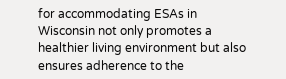for accommodating ESAs in Wisconsin not only promotes a healthier living environment but also ensures adherence to the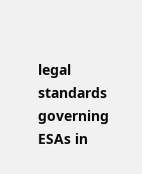legal standards governing ESAs in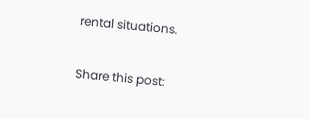rental situations.

Share this post: